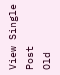View Single Post
Old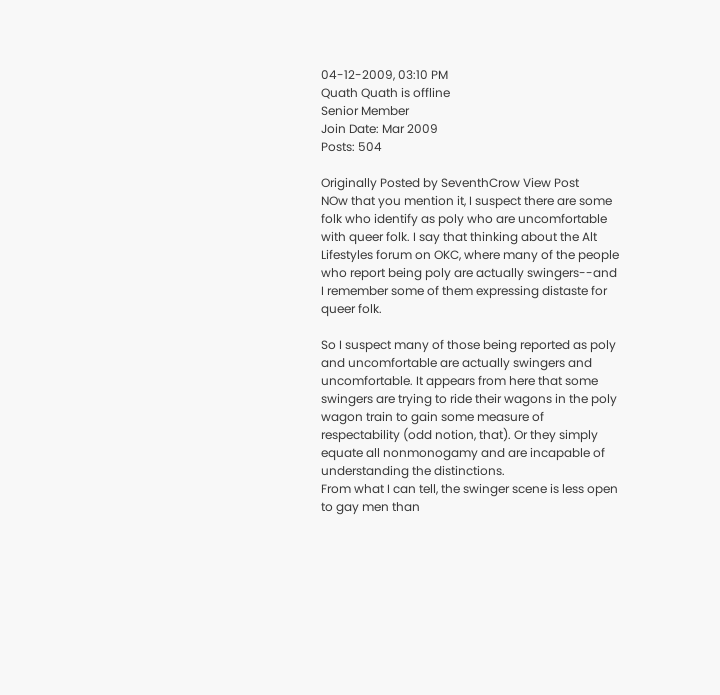04-12-2009, 03:10 PM
Quath Quath is offline
Senior Member
Join Date: Mar 2009
Posts: 504

Originally Posted by SeventhCrow View Post
NOw that you mention it, I suspect there are some folk who identify as poly who are uncomfortable with queer folk. I say that thinking about the Alt Lifestyles forum on OKC, where many of the people who report being poly are actually swingers--and I remember some of them expressing distaste for queer folk.

So I suspect many of those being reported as poly and uncomfortable are actually swingers and uncomfortable. It appears from here that some swingers are trying to ride their wagons in the poly wagon train to gain some measure of respectability (odd notion, that). Or they simply equate all nonmonogamy and are incapable of understanding the distinctions.
From what I can tell, the swinger scene is less open to gay men than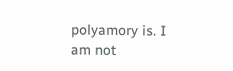polyamory is. I am not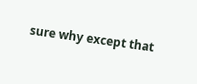sure why except that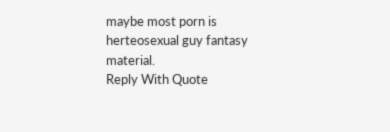maybe most porn is herteosexual guy fantasy material.
Reply With Quote